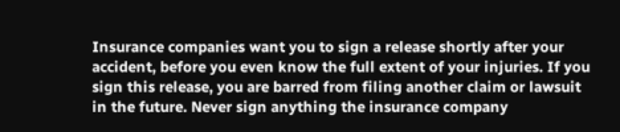Insurance companies want you to sign a release shortly after your accident, before you even know the full extent of your injuries. If you sign this release, you are barred from filing another claim or lawsuit in the future. Never sign anything the insurance company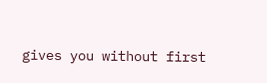gives you without first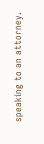speaking to an attorney.